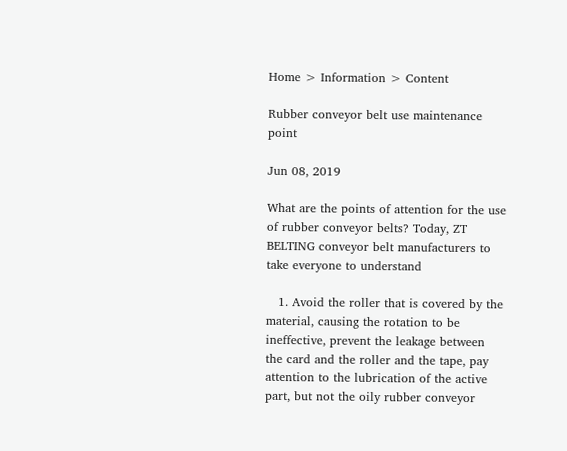Home > Information > Content

Rubber conveyor belt use maintenance point

Jun 08, 2019

What are the points of attention for the use of rubber conveyor belts? Today, ZT BELTING conveyor belt manufacturers to take everyone to understand

   1. Avoid the roller that is covered by the material, causing the rotation to be ineffective, prevent the leakage between the card and the roller and the tape, pay attention to the lubrication of the active part, but not the oily rubber conveyor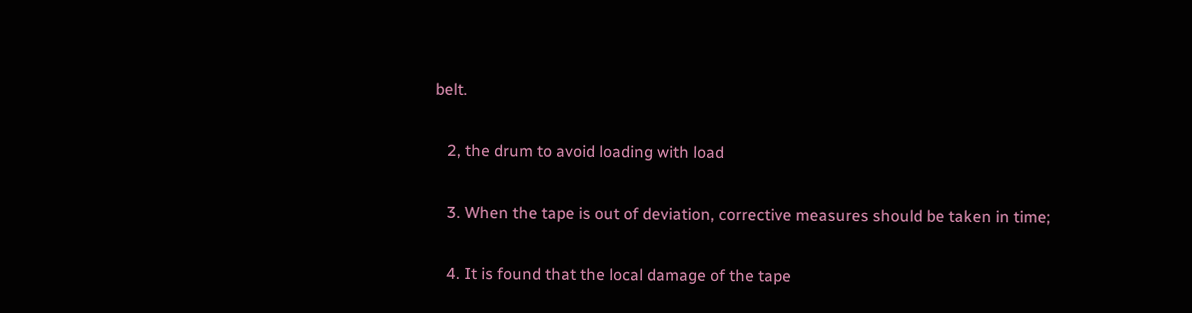belt.

   2, the drum to avoid loading with load

   3. When the tape is out of deviation, corrective measures should be taken in time;

   4. It is found that the local damage of the tape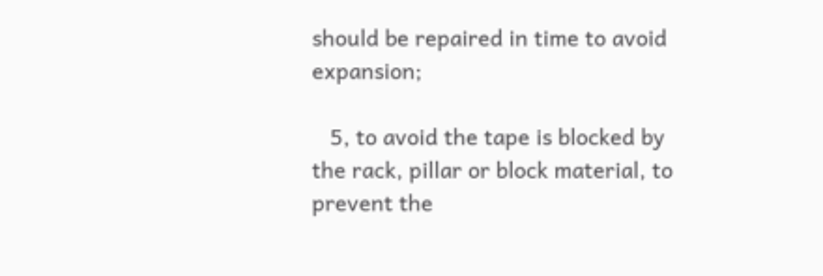should be repaired in time to avoid expansion;

   5, to avoid the tape is blocked by the rack, pillar or block material, to prevent the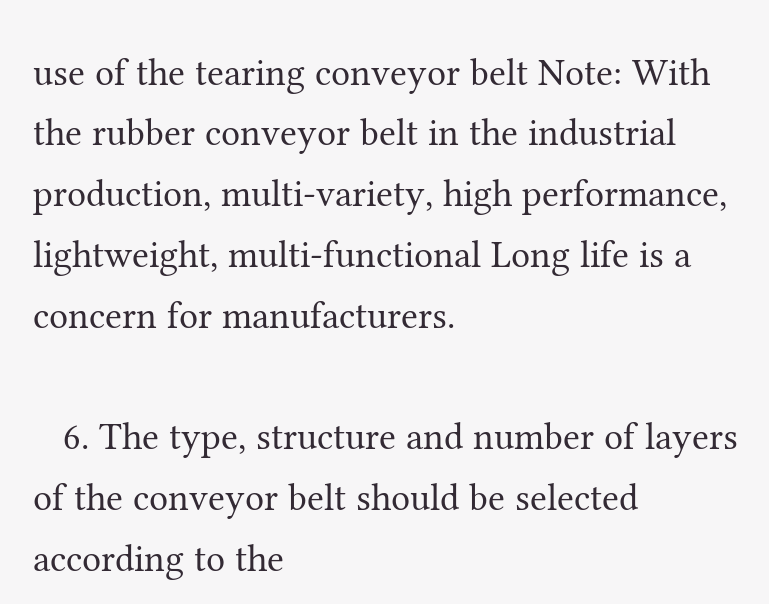use of the tearing conveyor belt Note: With the rubber conveyor belt in the industrial production, multi-variety, high performance, lightweight, multi-functional Long life is a concern for manufacturers.

   6. The type, structure and number of layers of the conveyor belt should be selected according to the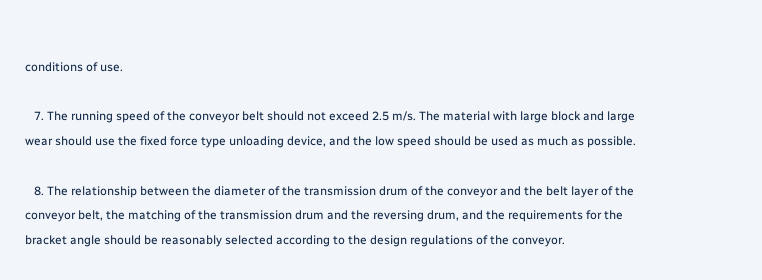conditions of use.

   7. The running speed of the conveyor belt should not exceed 2.5 m/s. The material with large block and large wear should use the fixed force type unloading device, and the low speed should be used as much as possible.

   8. The relationship between the diameter of the transmission drum of the conveyor and the belt layer of the conveyor belt, the matching of the transmission drum and the reversing drum, and the requirements for the bracket angle should be reasonably selected according to the design regulations of the conveyor.